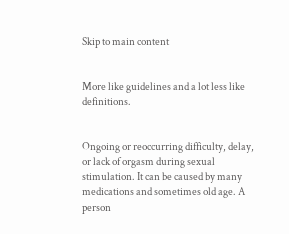Skip to main content


More like guidelines and a lot less like definitions.


Ongoing or reoccurring difficulty, delay, or lack of orgasm during sexual stimulation. It can be caused by many medications and sometimes old age. A person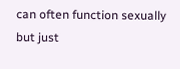can often function sexually but just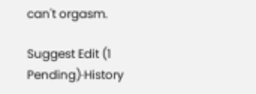can't orgasm.

Suggest Edit (1 Pending)·History